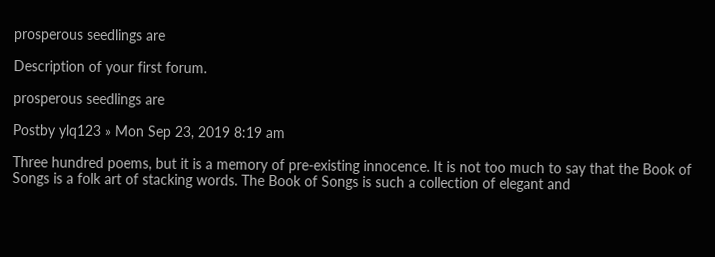prosperous seedlings are

Description of your first forum.

prosperous seedlings are

Postby ylq123 » Mon Sep 23, 2019 8:19 am

Three hundred poems, but it is a memory of pre-existing innocence. It is not too much to say that the Book of Songs is a folk art of stacking words. The Book of Songs is such a collection of elegant and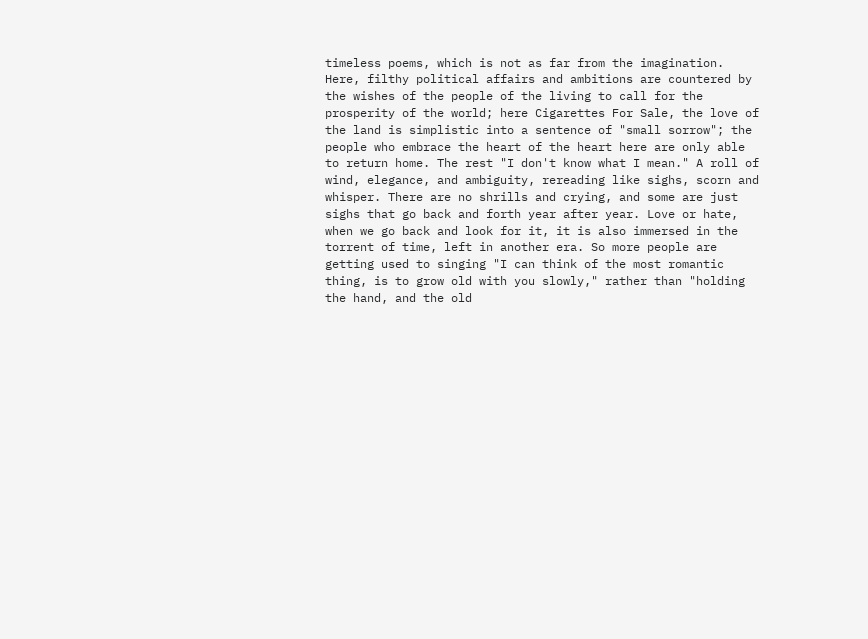timeless poems, which is not as far from the imagination. Here, filthy political affairs and ambitions are countered by the wishes of the people of the living to call for the prosperity of the world; here Cigarettes For Sale, the love of the land is simplistic into a sentence of "small sorrow"; the people who embrace the heart of the heart here are only able to return home. The rest "I don't know what I mean." A roll of wind, elegance, and ambiguity, rereading like sighs, scorn and whisper. There are no shrills and crying, and some are just sighs that go back and forth year after year. Love or hate, when we go back and look for it, it is also immersed in the torrent of time, left in another era. So more people are getting used to singing "I can think of the most romantic thing, is to grow old with you slowly," rather than "holding the hand, and the old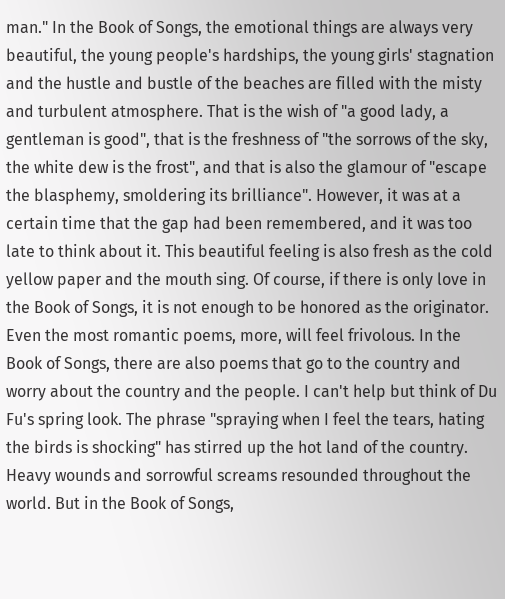man." In the Book of Songs, the emotional things are always very beautiful, the young people's hardships, the young girls' stagnation and the hustle and bustle of the beaches are filled with the misty and turbulent atmosphere. That is the wish of "a good lady, a gentleman is good", that is the freshness of "the sorrows of the sky, the white dew is the frost", and that is also the glamour of "escape the blasphemy, smoldering its brilliance". However, it was at a certain time that the gap had been remembered, and it was too late to think about it. This beautiful feeling is also fresh as the cold yellow paper and the mouth sing. Of course, if there is only love in the Book of Songs, it is not enough to be honored as the originator. Even the most romantic poems, more, will feel frivolous. In the Book of Songs, there are also poems that go to the country and worry about the country and the people. I can't help but think of Du Fu's spring look. The phrase "spraying when I feel the tears, hating the birds is shocking" has stirred up the hot land of the country. Heavy wounds and sorrowful screams resounded throughout the world. But in the Book of Songs,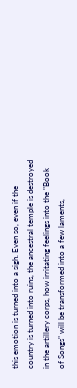this emotion is turned into a sigh. Even so, even if the country is turned into ruins, the ancestral temple is destroyed in the artillery corps, how irritating feelings into the "Book of Songs" will be transformed into a few laments,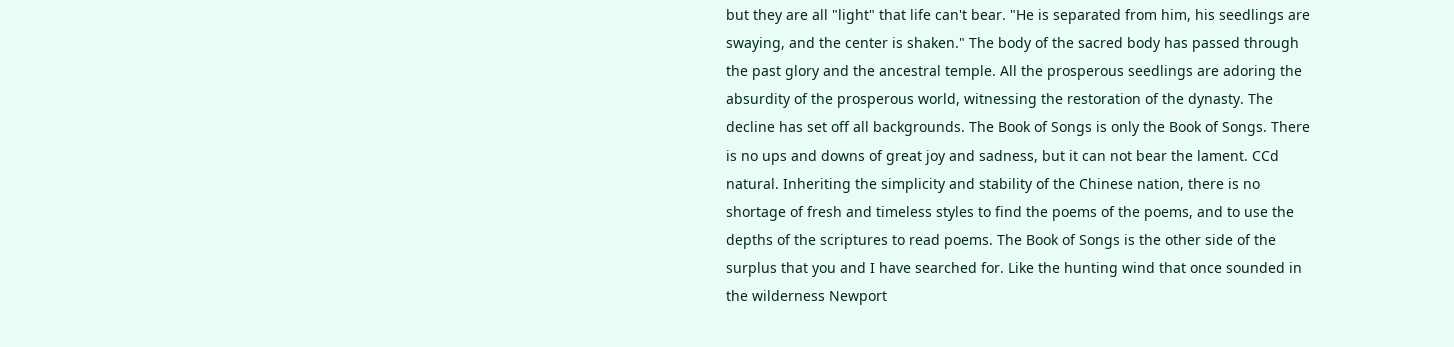but they are all "light" that life can't bear. "He is separated from him, his seedlings are swaying, and the center is shaken." The body of the sacred body has passed through the past glory and the ancestral temple. All the prosperous seedlings are adoring the absurdity of the prosperous world, witnessing the restoration of the dynasty. The decline has set off all backgrounds. The Book of Songs is only the Book of Songs. There is no ups and downs of great joy and sadness, but it can not bear the lament. CCd natural. Inheriting the simplicity and stability of the Chinese nation, there is no shortage of fresh and timeless styles to find the poems of the poems, and to use the depths of the scriptures to read poems. The Book of Songs is the other side of the surplus that you and I have searched for. Like the hunting wind that once sounded in the wilderness Newport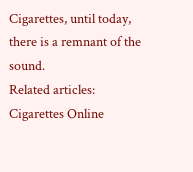Cigarettes, until today, there is a remnant of the sound.
Related articles:
Cigarettes Online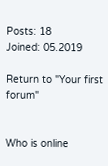Posts: 18
Joined: 05.2019

Return to "Your first forum"


Who is online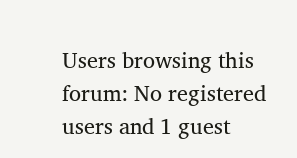Users browsing this forum: No registered users and 1 guest